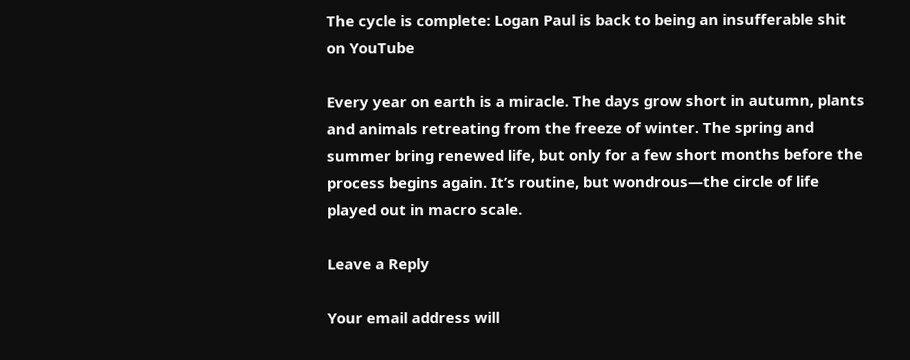The cycle is complete: Logan Paul is back to being an insufferable shit on YouTube

Every year on earth is a miracle. The days grow short in autumn, plants and animals retreating from the freeze of winter. The spring and summer bring renewed life, but only for a few short months before the process begins again. It’s routine, but wondrous—the circle of life played out in macro scale.

Leave a Reply

Your email address will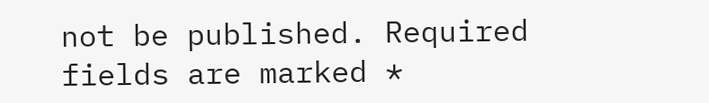not be published. Required fields are marked *